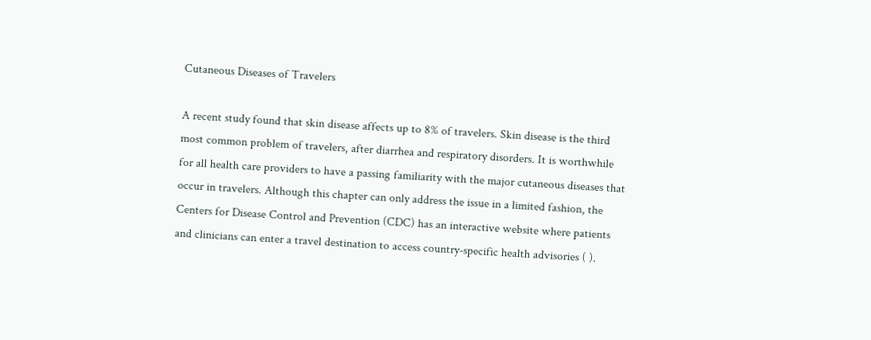Cutaneous Diseases of Travelers

A recent study found that skin disease affects up to 8% of travelers. Skin disease is the third most common problem of travelers, after diarrhea and respiratory disorders. It is worthwhile for all health care providers to have a passing familiarity with the major cutaneous diseases that occur in travelers. Although this chapter can only address the issue in a limited fashion, the Centers for Disease Control and Prevention (CDC) has an interactive website where patients and clinicians can enter a travel destination to access country-specific health advisories ( ).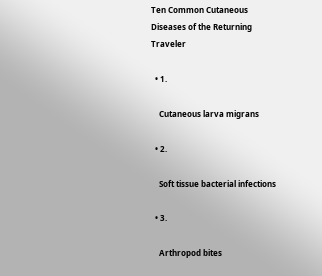Ten Common Cutaneous Diseases of the Returning Traveler

  • 1.

    Cutaneous larva migrans

  • 2.

    Soft tissue bacterial infections

  • 3.

    Arthropod bites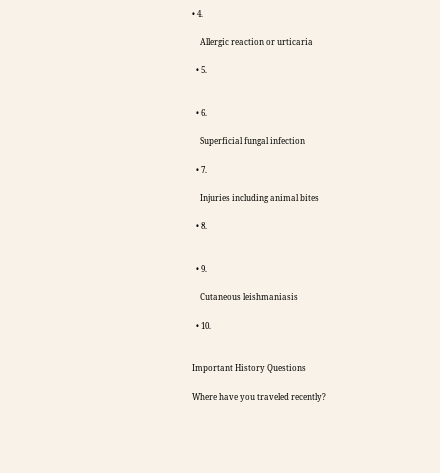• 4.

    Allergic reaction or urticaria

  • 5.


  • 6.

    Superficial fungal infection

  • 7.

    Injuries including animal bites

  • 8.


  • 9.

    Cutaneous leishmaniasis

  • 10.


Important History Questions

Where have you traveled recently?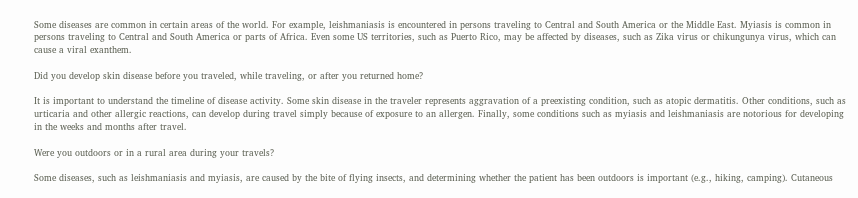Some diseases are common in certain areas of the world. For example, leishmaniasis is encountered in persons traveling to Central and South America or the Middle East. Myiasis is common in persons traveling to Central and South America or parts of Africa. Even some US territories, such as Puerto Rico, may be affected by diseases, such as Zika virus or chikungunya virus, which can cause a viral exanthem.

Did you develop skin disease before you traveled, while traveling, or after you returned home?

It is important to understand the timeline of disease activity. Some skin disease in the traveler represents aggravation of a preexisting condition, such as atopic dermatitis. Other conditions, such as urticaria and other allergic reactions, can develop during travel simply because of exposure to an allergen. Finally, some conditions such as myiasis and leishmaniasis are notorious for developing in the weeks and months after travel.

Were you outdoors or in a rural area during your travels?

Some diseases, such as leishmaniasis and myiasis, are caused by the bite of flying insects, and determining whether the patient has been outdoors is important (e.g., hiking, camping). Cutaneous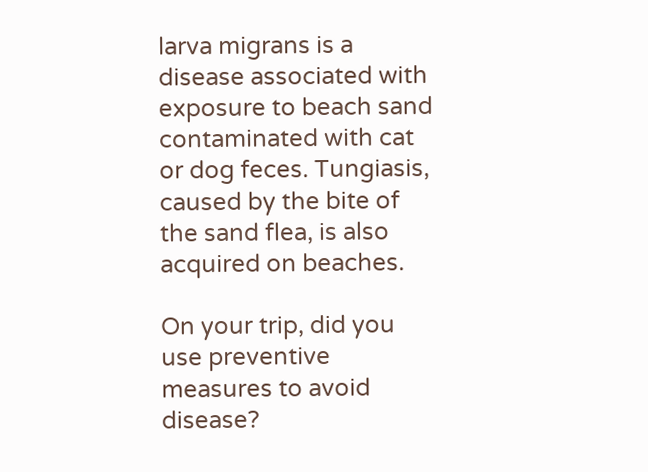larva migrans is a disease associated with exposure to beach sand contaminated with cat or dog feces. Tungiasis, caused by the bite of the sand flea, is also acquired on beaches.

On your trip, did you use preventive measures to avoid disease?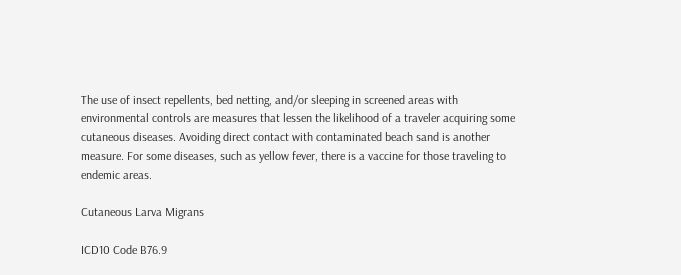The use of insect repellents, bed netting, and/or sleeping in screened areas with environmental controls are measures that lessen the likelihood of a traveler acquiring some cutaneous diseases. Avoiding direct contact with contaminated beach sand is another measure. For some diseases, such as yellow fever, there is a vaccine for those traveling to endemic areas.

Cutaneous Larva Migrans

ICD10 Code B76.9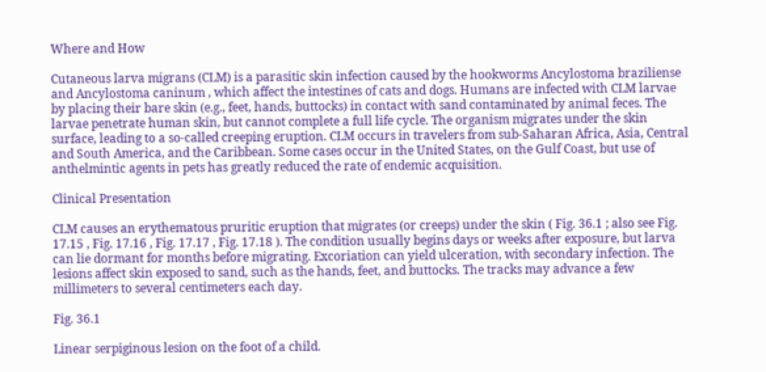Where and How

Cutaneous larva migrans (CLM) is a parasitic skin infection caused by the hookworms Ancylostoma braziliense and Ancylostoma caninum , which affect the intestines of cats and dogs. Humans are infected with CLM larvae by placing their bare skin (e.g., feet, hands, buttocks) in contact with sand contaminated by animal feces. The larvae penetrate human skin, but cannot complete a full life cycle. The organism migrates under the skin surface, leading to a so-called creeping eruption. CLM occurs in travelers from sub-Saharan Africa, Asia, Central and South America, and the Caribbean. Some cases occur in the United States, on the Gulf Coast, but use of anthelmintic agents in pets has greatly reduced the rate of endemic acquisition.

Clinical Presentation

CLM causes an erythematous pruritic eruption that migrates (or creeps) under the skin ( Fig. 36.1 ; also see Fig. 17.15 , Fig. 17.16 , Fig. 17.17 , Fig. 17.18 ). The condition usually begins days or weeks after exposure, but larva can lie dormant for months before migrating. Excoriation can yield ulceration, with secondary infection. The lesions affect skin exposed to sand, such as the hands, feet, and buttocks. The tracks may advance a few millimeters to several centimeters each day.

Fig. 36.1

Linear serpiginous lesion on the foot of a child.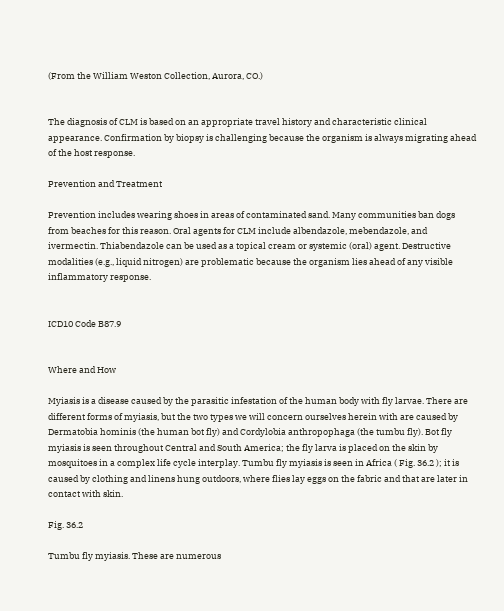(From the William Weston Collection, Aurora, CO.)


The diagnosis of CLM is based on an appropriate travel history and characteristic clinical appearance. Confirmation by biopsy is challenging because the organism is always migrating ahead of the host response.

Prevention and Treatment

Prevention includes wearing shoes in areas of contaminated sand. Many communities ban dogs from beaches for this reason. Oral agents for CLM include albendazole, mebendazole, and ivermectin. Thiabendazole can be used as a topical cream or systemic (oral) agent. Destructive modalities (e.g., liquid nitrogen) are problematic because the organism lies ahead of any visible inflammatory response.


ICD10 Code B87.9


Where and How

Myiasis is a disease caused by the parasitic infestation of the human body with fly larvae. There are different forms of myiasis, but the two types we will concern ourselves herein with are caused by Dermatobia hominis (the human bot fly) and Cordylobia anthropophaga (the tumbu fly). Bot fly myiasis is seen throughout Central and South America; the fly larva is placed on the skin by mosquitoes in a complex life cycle interplay. Tumbu fly myiasis is seen in Africa ( Fig. 36.2 ); it is caused by clothing and linens hung outdoors, where flies lay eggs on the fabric and that are later in contact with skin.

Fig. 36.2

Tumbu fly myiasis. These are numerous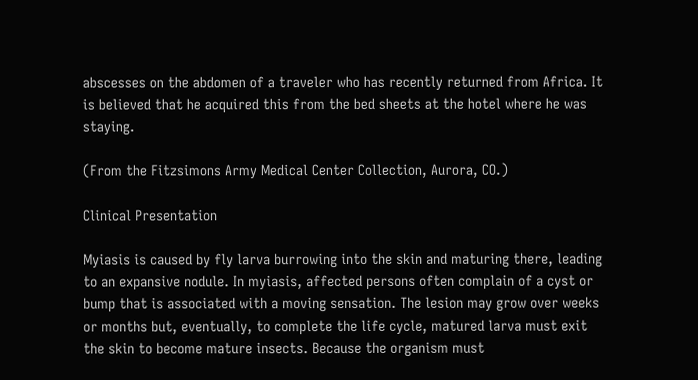abscesses on the abdomen of a traveler who has recently returned from Africa. It is believed that he acquired this from the bed sheets at the hotel where he was staying.

(From the Fitzsimons Army Medical Center Collection, Aurora, CO.)

Clinical Presentation

Myiasis is caused by fly larva burrowing into the skin and maturing there, leading to an expansive nodule. In myiasis, affected persons often complain of a cyst or bump that is associated with a moving sensation. The lesion may grow over weeks or months but, eventually, to complete the life cycle, matured larva must exit the skin to become mature insects. Because the organism must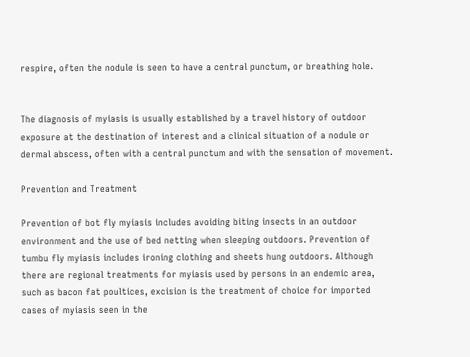respire, often the nodule is seen to have a central punctum, or breathing hole.


The diagnosis of myiasis is usually established by a travel history of outdoor exposure at the destination of interest and a clinical situation of a nodule or dermal abscess, often with a central punctum and with the sensation of movement.

Prevention and Treatment

Prevention of bot fly myiasis includes avoiding biting insects in an outdoor environment and the use of bed netting when sleeping outdoors. Prevention of tumbu fly myiasis includes ironing clothing and sheets hung outdoors. Although there are regional treatments for myiasis used by persons in an endemic area, such as bacon fat poultices, excision is the treatment of choice for imported cases of myiasis seen in the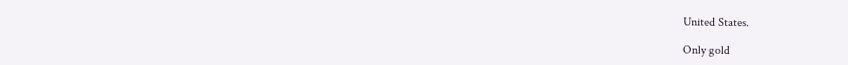United States.

Only gold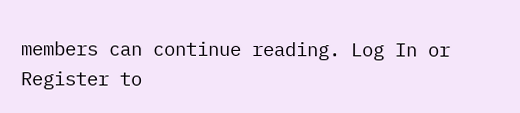members can continue reading. Log In or Register to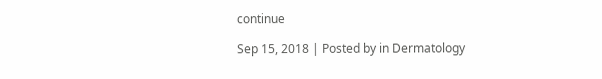continue

Sep 15, 2018 | Posted by in Dermatology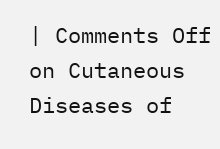| Comments Off on Cutaneous Diseases of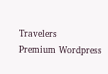Travelers
Premium Wordpress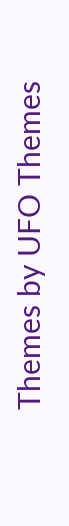Themes by UFO Themes